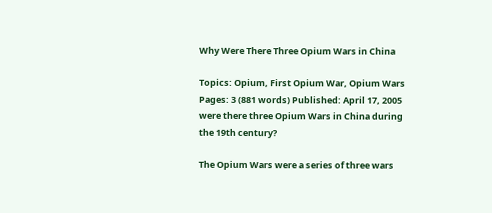Why Were There Three Opium Wars in China

Topics: Opium, First Opium War, Opium Wars Pages: 3 (881 words) Published: April 17, 2005
were there three Opium Wars in China during the 19th century?

The Opium Wars were a series of three wars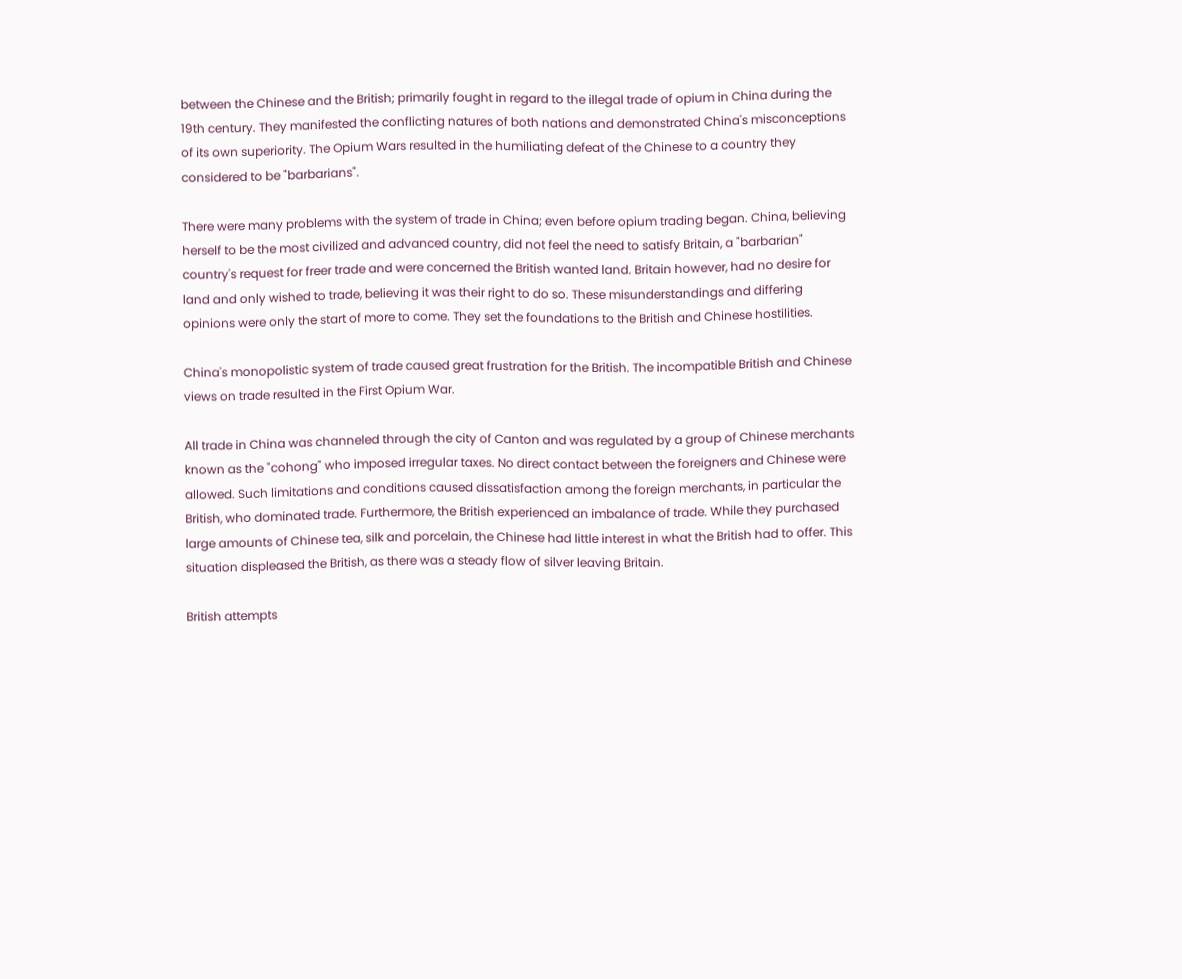between the Chinese and the British; primarily fought in regard to the illegal trade of opium in China during the 19th century. They manifested the conflicting natures of both nations and demonstrated China's misconceptions of its own superiority. The Opium Wars resulted in the humiliating defeat of the Chinese to a country they considered to be "barbarians".

There were many problems with the system of trade in China; even before opium trading began. China, believing herself to be the most civilized and advanced country, did not feel the need to satisfy Britain, a "barbarian" country's request for freer trade and were concerned the British wanted land. Britain however, had no desire for land and only wished to trade, believing it was their right to do so. These misunderstandings and differing opinions were only the start of more to come. They set the foundations to the British and Chinese hostilities.

China's monopolistic system of trade caused great frustration for the British. The incompatible British and Chinese views on trade resulted in the First Opium War.

All trade in China was channeled through the city of Canton and was regulated by a group of Chinese merchants known as the "cohong" who imposed irregular taxes. No direct contact between the foreigners and Chinese were allowed. Such limitations and conditions caused dissatisfaction among the foreign merchants, in particular the British, who dominated trade. Furthermore, the British experienced an imbalance of trade. While they purchased large amounts of Chinese tea, silk and porcelain, the Chinese had little interest in what the British had to offer. This situation displeased the British, as there was a steady flow of silver leaving Britain.

British attempts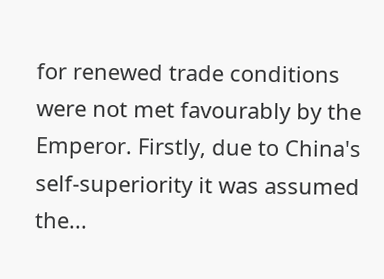for renewed trade conditions were not met favourably by the Emperor. Firstly, due to China's self-superiority it was assumed the...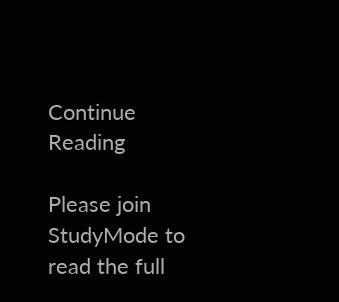Continue Reading

Please join StudyMode to read the full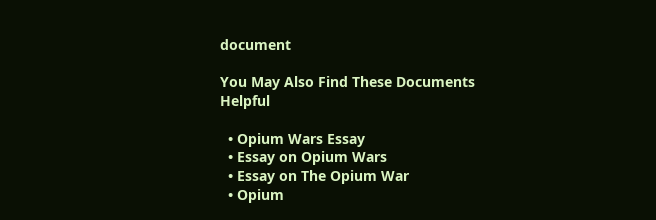document

You May Also Find These Documents Helpful

  • Opium Wars Essay
  • Essay on Opium Wars
  • Essay on The Opium War
  • Opium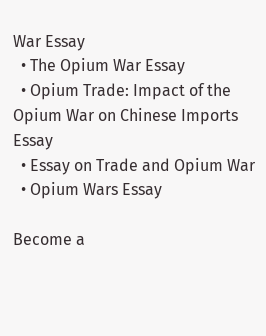War Essay
  • The Opium War Essay
  • Opium Trade: Impact of the Opium War on Chinese Imports Essay
  • Essay on Trade and Opium War
  • Opium Wars Essay

Become a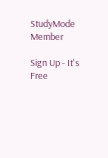StudyMode Member

Sign Up - It's Free